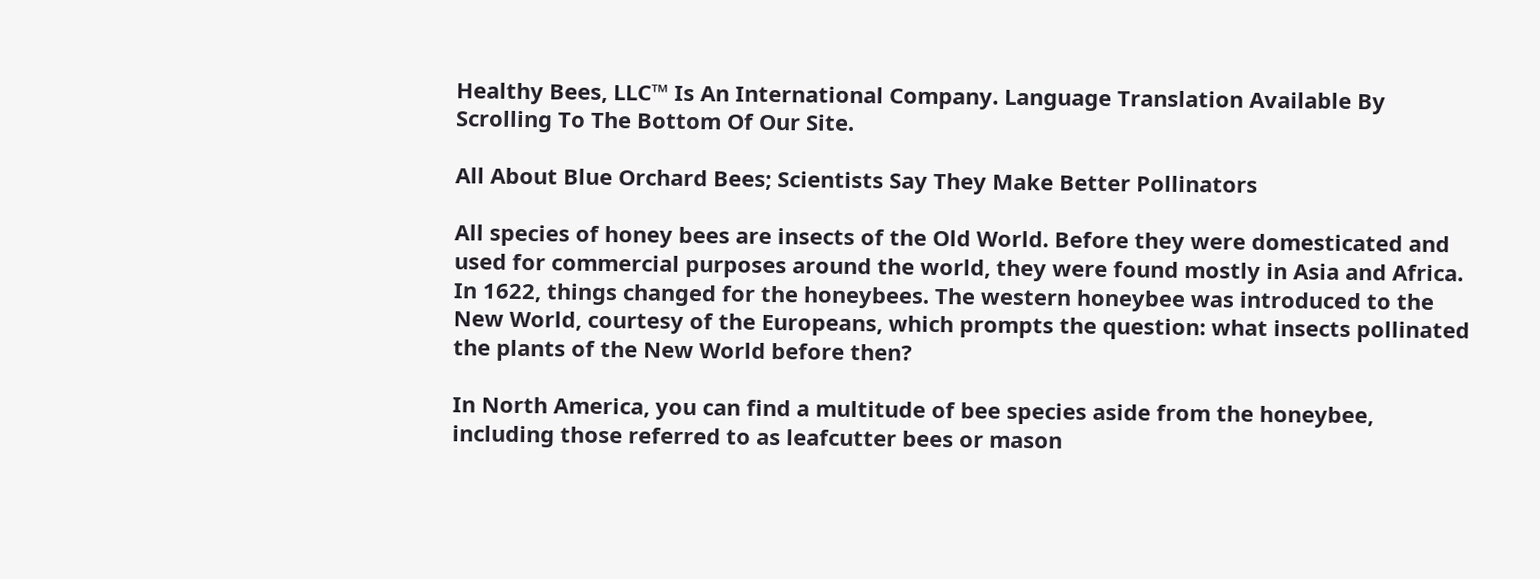Healthy Bees, LLC™ Is An International Company. Language Translation Available By Scrolling To The Bottom Of Our Site.

All About Blue Orchard Bees; Scientists Say They Make Better Pollinators

All species of honey bees are insects of the Old World. Before they were domesticated and used for commercial purposes around the world, they were found mostly in Asia and Africa. In 1622, things changed for the honeybees. The western honeybee was introduced to the New World, courtesy of the Europeans, which prompts the question: what insects pollinated the plants of the New World before then?

In North America, you can find a multitude of bee species aside from the honeybee, including those referred to as leafcutter bees or mason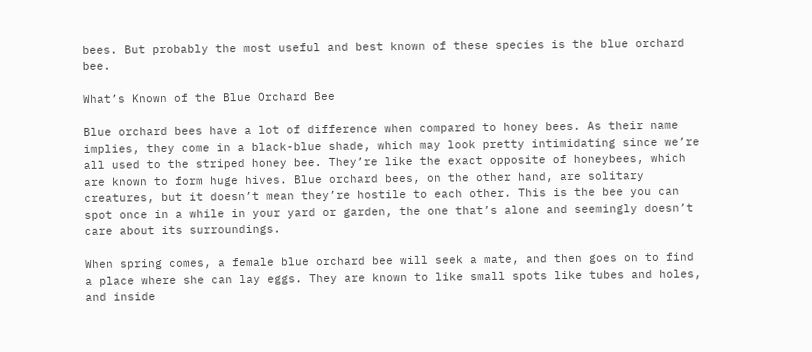bees. But probably the most useful and best known of these species is the blue orchard bee.

What’s Known of the Blue Orchard Bee

Blue orchard bees have a lot of difference when compared to honey bees. As their name implies, they come in a black-blue shade, which may look pretty intimidating since we’re all used to the striped honey bee. They’re like the exact opposite of honeybees, which are known to form huge hives. Blue orchard bees, on the other hand, are solitary creatures, but it doesn’t mean they’re hostile to each other. This is the bee you can spot once in a while in your yard or garden, the one that’s alone and seemingly doesn’t care about its surroundings.

When spring comes, a female blue orchard bee will seek a mate, and then goes on to find a place where she can lay eggs. They are known to like small spots like tubes and holes, and inside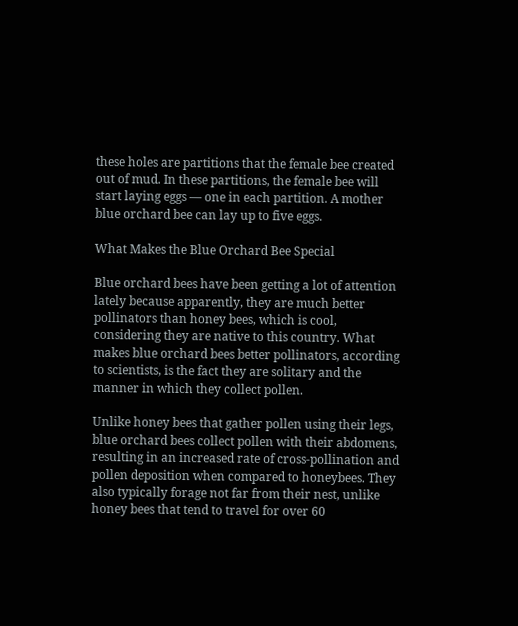these holes are partitions that the female bee created out of mud. In these partitions, the female bee will start laying eggs — one in each partition. A mother blue orchard bee can lay up to five eggs.

What Makes the Blue Orchard Bee Special

Blue orchard bees have been getting a lot of attention lately because apparently, they are much better pollinators than honey bees, which is cool, considering they are native to this country. What makes blue orchard bees better pollinators, according to scientists, is the fact they are solitary and the manner in which they collect pollen.

Unlike honey bees that gather pollen using their legs, blue orchard bees collect pollen with their abdomens, resulting in an increased rate of cross-pollination and pollen deposition when compared to honeybees. They also typically forage not far from their nest, unlike honey bees that tend to travel for over 60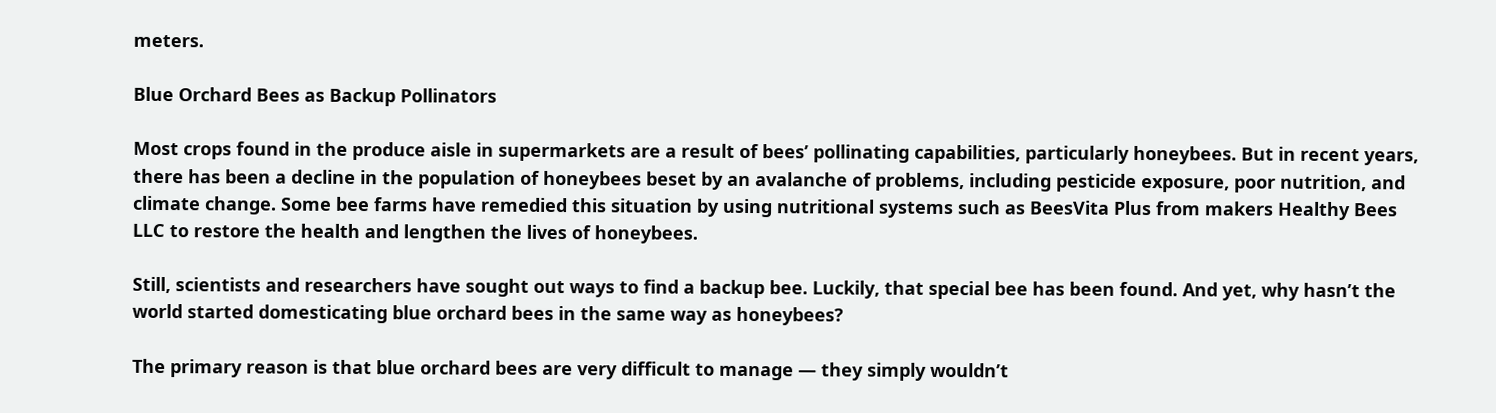meters.

Blue Orchard Bees as Backup Pollinators

Most crops found in the produce aisle in supermarkets are a result of bees’ pollinating capabilities, particularly honeybees. But in recent years, there has been a decline in the population of honeybees beset by an avalanche of problems, including pesticide exposure, poor nutrition, and climate change. Some bee farms have remedied this situation by using nutritional systems such as BeesVita Plus from makers Healthy Bees LLC to restore the health and lengthen the lives of honeybees.

Still, scientists and researchers have sought out ways to find a backup bee. Luckily, that special bee has been found. And yet, why hasn’t the world started domesticating blue orchard bees in the same way as honeybees?

The primary reason is that blue orchard bees are very difficult to manage — they simply wouldn’t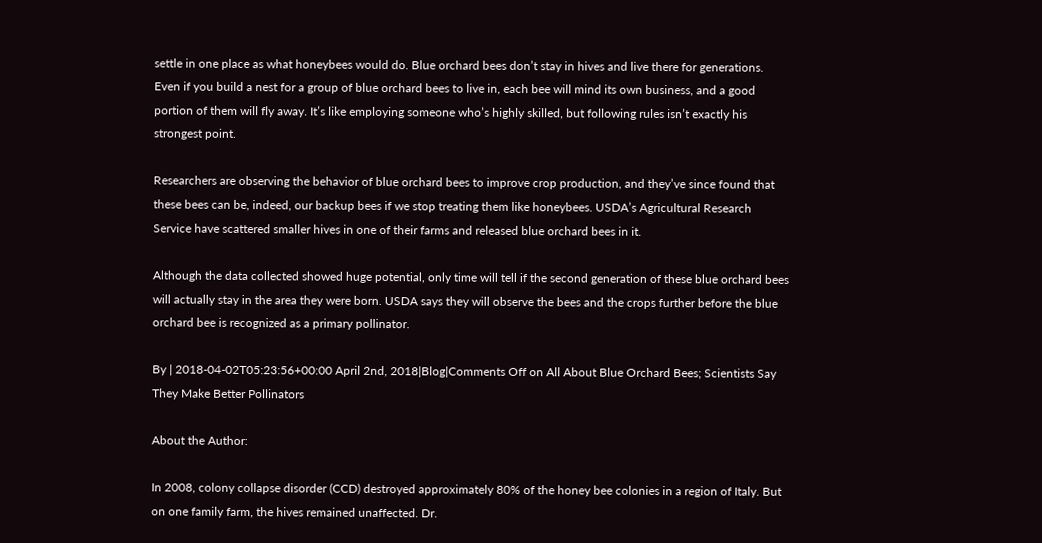settle in one place as what honeybees would do. Blue orchard bees don’t stay in hives and live there for generations. Even if you build a nest for a group of blue orchard bees to live in, each bee will mind its own business, and a good portion of them will fly away. It’s like employing someone who’s highly skilled, but following rules isn’t exactly his strongest point.

Researchers are observing the behavior of blue orchard bees to improve crop production, and they’ve since found that these bees can be, indeed, our backup bees if we stop treating them like honeybees. USDA’s Agricultural Research Service have scattered smaller hives in one of their farms and released blue orchard bees in it.

Although the data collected showed huge potential, only time will tell if the second generation of these blue orchard bees will actually stay in the area they were born. USDA says they will observe the bees and the crops further before the blue orchard bee is recognized as a primary pollinator.

By | 2018-04-02T05:23:56+00:00 April 2nd, 2018|Blog|Comments Off on All About Blue Orchard Bees; Scientists Say They Make Better Pollinators

About the Author:

In 2008, colony collapse disorder (CCD) destroyed approximately 80% of the honey bee colonies in a region of Italy. But on one family farm, the hives remained unaffected. Dr.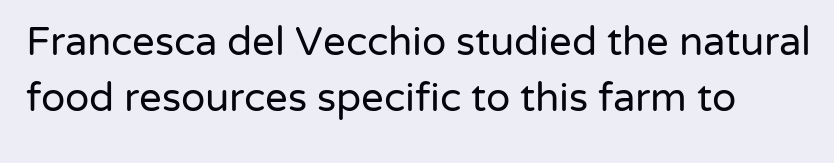Francesca del Vecchio studied the natural food resources specific to this farm to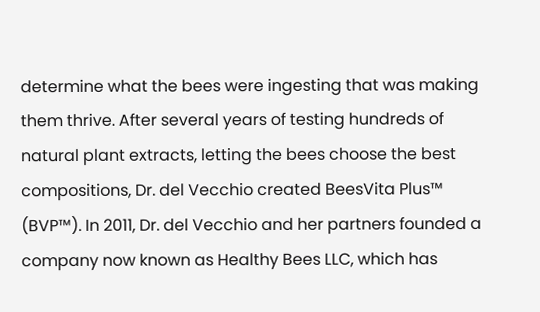determine what the bees were ingesting that was making them thrive. After several years of testing hundreds of natural plant extracts, letting the bees choose the best compositions, Dr. del Vecchio created BeesVita Plus™ (BVP™). In 2011, Dr. del Vecchio and her partners founded a company now known as Healthy Bees LLC, which has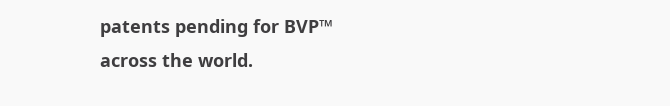patents pending for BVP™ across the world.